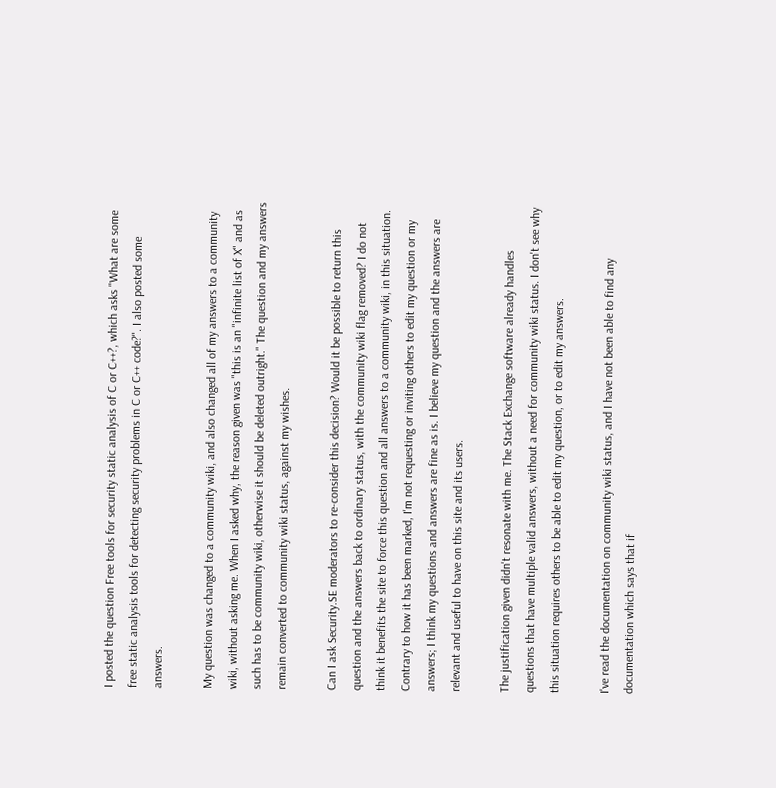I posted the question Free tools for security static analysis of C or C++?, which asks "What are some free static analysis tools for detecting security problems in C or C++ code?". I also posted some answers.

My question was changed to a community wiki, and also changed all of my answers to a community wiki, without asking me. When I asked why, the reason given was "this is an "infinite list of X" and as such has to be community wiki, otherwise it should be deleted outright." The question and my answers remain converted to community wiki status, against my wishes.

Can I ask Security.SE moderators to re-consider this decision? Would it be possible to return this question and the answers back to ordinary status, with the community wiki flag removed? I do not think it benefits the site to force this question and all answers to a community wiki, in this situation. Contrary to how it has been marked, I'm not requesting or inviting others to edit my question or my answers; I think my questions and answers are fine as is. I believe my question and the answers are relevant and useful to have on this site and its users.

The justification given didn't resonate with me. The Stack Exchange software already handles questions that have multiple valid answers, without a need for community wiki status. I don't see why this situation requires others to be able to edit my question, or to edit my answers.

I've read the documentation on community wiki status, and I have not been able to find any documentation which says that if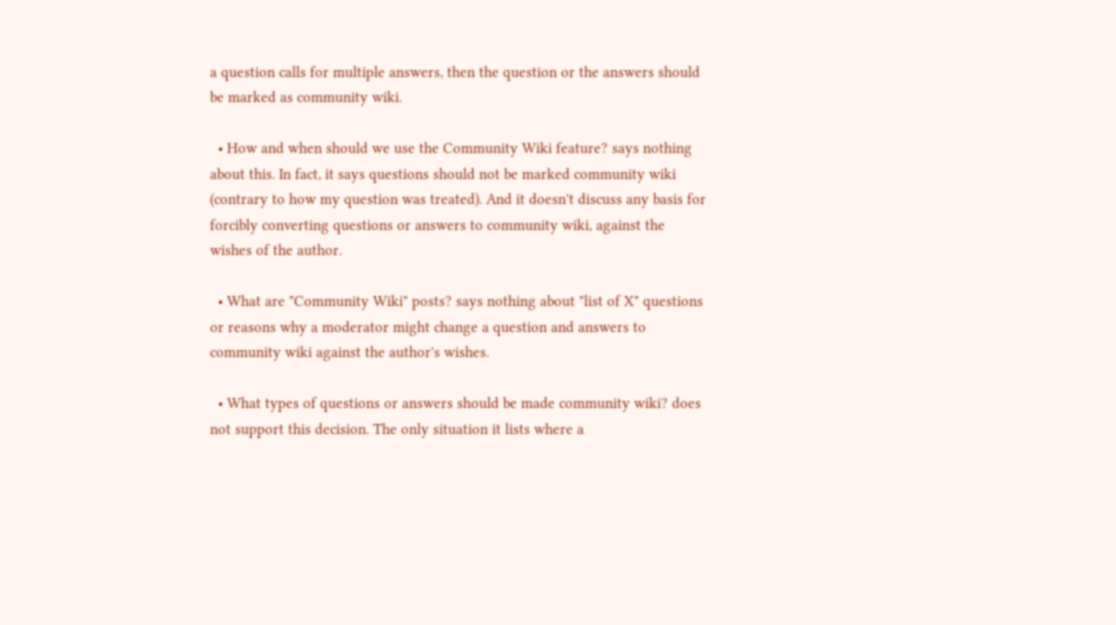a question calls for multiple answers, then the question or the answers should be marked as community wiki.

  • How and when should we use the Community Wiki feature? says nothing about this. In fact, it says questions should not be marked community wiki (contrary to how my question was treated). And it doesn't discuss any basis for forcibly converting questions or answers to community wiki, against the wishes of the author.

  • What are "Community Wiki" posts? says nothing about "list of X" questions or reasons why a moderator might change a question and answers to community wiki against the author's wishes.

  • What types of questions or answers should be made community wiki? does not support this decision. The only situation it lists where a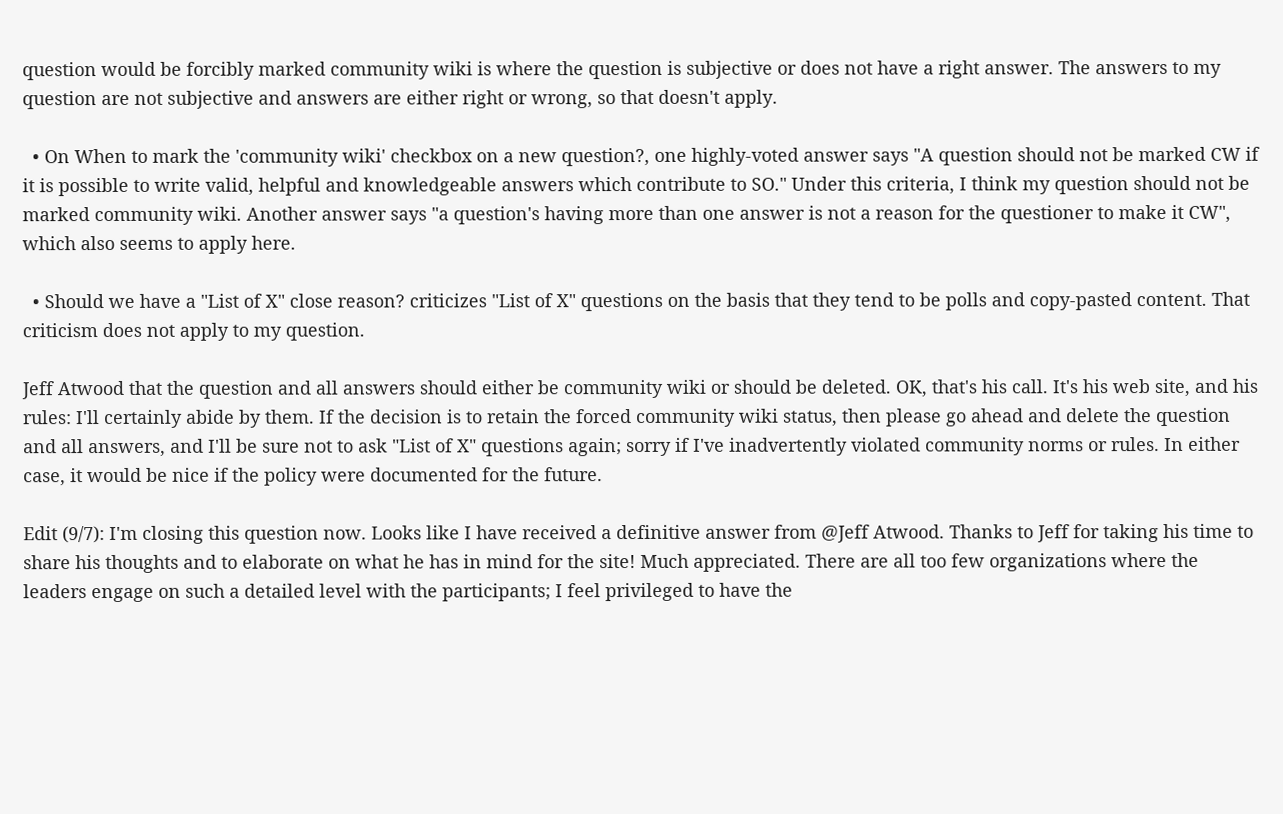question would be forcibly marked community wiki is where the question is subjective or does not have a right answer. The answers to my question are not subjective and answers are either right or wrong, so that doesn't apply.

  • On When to mark the 'community wiki' checkbox on a new question?, one highly-voted answer says "A question should not be marked CW if it is possible to write valid, helpful and knowledgeable answers which contribute to SO." Under this criteria, I think my question should not be marked community wiki. Another answer says "a question's having more than one answer is not a reason for the questioner to make it CW", which also seems to apply here.

  • Should we have a "List of X" close reason? criticizes "List of X" questions on the basis that they tend to be polls and copy-pasted content. That criticism does not apply to my question.

Jeff Atwood that the question and all answers should either be community wiki or should be deleted. OK, that's his call. It's his web site, and his rules: I'll certainly abide by them. If the decision is to retain the forced community wiki status, then please go ahead and delete the question and all answers, and I'll be sure not to ask "List of X" questions again; sorry if I've inadvertently violated community norms or rules. In either case, it would be nice if the policy were documented for the future.

Edit (9/7): I'm closing this question now. Looks like I have received a definitive answer from @Jeff Atwood. Thanks to Jeff for taking his time to share his thoughts and to elaborate on what he has in mind for the site! Much appreciated. There are all too few organizations where the leaders engage on such a detailed level with the participants; I feel privileged to have the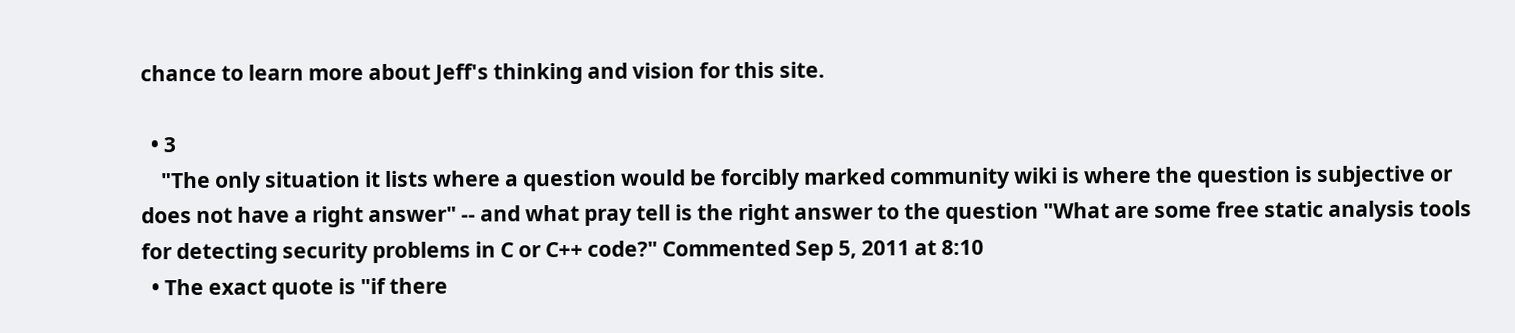chance to learn more about Jeff's thinking and vision for this site.

  • 3
    "The only situation it lists where a question would be forcibly marked community wiki is where the question is subjective or does not have a right answer" -- and what pray tell is the right answer to the question "What are some free static analysis tools for detecting security problems in C or C++ code?" Commented Sep 5, 2011 at 8:10
  • The exact quote is "if there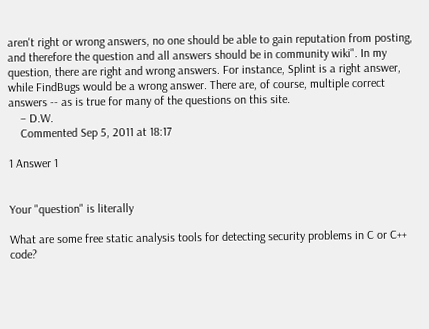aren't right or wrong answers, no one should be able to gain reputation from posting, and therefore the question and all answers should be in community wiki". In my question, there are right and wrong answers. For instance, Splint is a right answer, while FindBugs would be a wrong answer. There are, of course, multiple correct answers -- as is true for many of the questions on this site.
    – D.W.
    Commented Sep 5, 2011 at 18:17

1 Answer 1


Your "question" is literally

What are some free static analysis tools for detecting security problems in C or C++ code?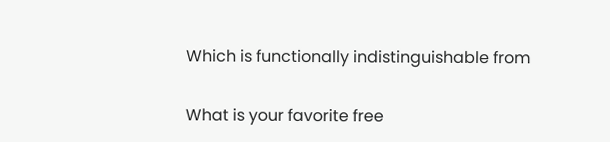Which is functionally indistinguishable from

What is your favorite free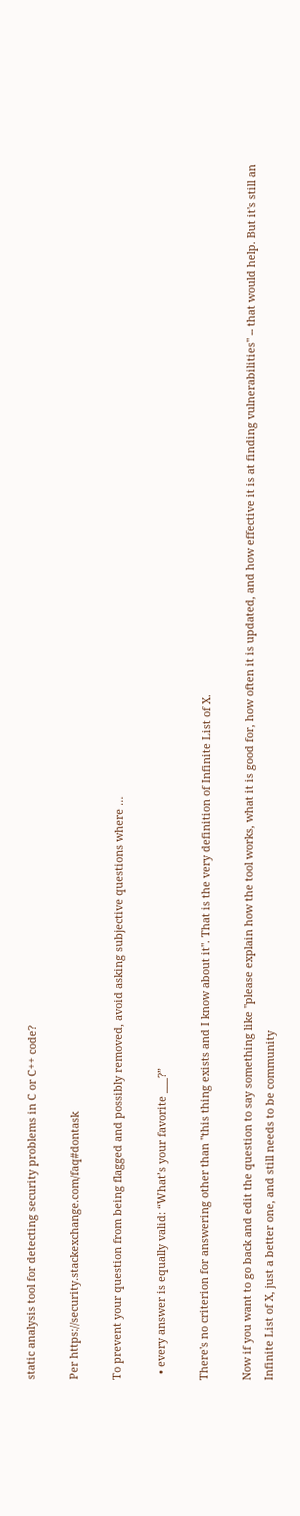static analysis tool for detecting security problems in C or C++ code?

Per https://security.stackexchange.com/faq#dontask

To prevent your question from being flagged and possibly removed, avoid asking subjective questions where …

  • every answer is equally valid: “What’s your favorite ___?”

There's no criterion for answering other than "this thing exists and I know about it". That is the very definition of Infinite List of X.

Now if you want to go back and edit the question to say something like "please explain how the tool works, what it is good for, how often it is updated, and how effective it is at finding vulnerabilities" -- that would help. But it's still an Infinite List of X, just a better one, and still needs to be community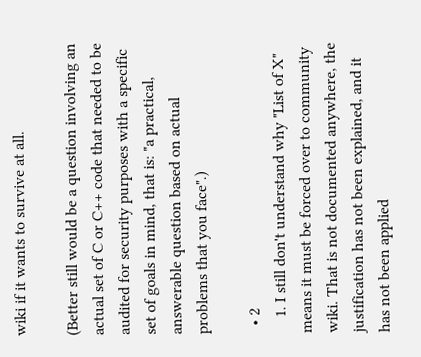wiki if it wants to survive at all.

(Better still would be a question involving an actual set of C or C++ code that needed to be audited for security purposes with a specific set of goals in mind, that is: "a practical, answerable question based on actual problems that you face".)

  • 2
    1. I still don't understand why "List of X" means it must be forced over to community wiki. That is not documented anywhere, the justification has not been explained, and it has not been applied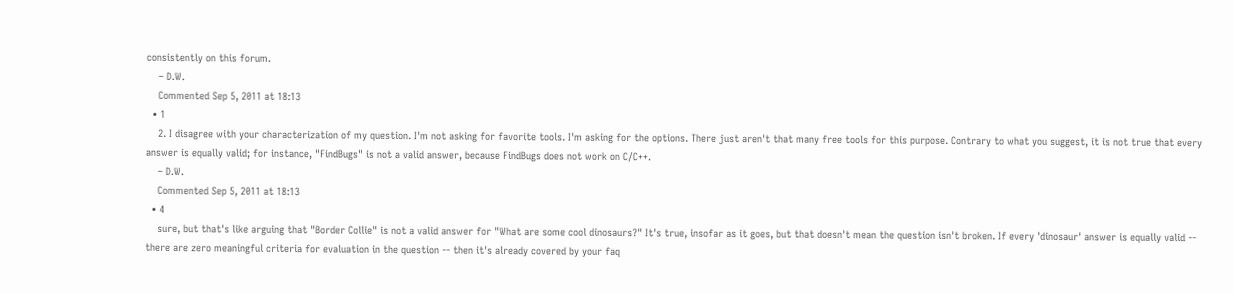consistently on this forum.
    – D.W.
    Commented Sep 5, 2011 at 18:13
  • 1
    2. I disagree with your characterization of my question. I'm not asking for favorite tools. I'm asking for the options. There just aren't that many free tools for this purpose. Contrary to what you suggest, it is not true that every answer is equally valid; for instance, "FindBugs" is not a valid answer, because FindBugs does not work on C/C++.
    – D.W.
    Commented Sep 5, 2011 at 18:13
  • 4
    sure, but that's like arguing that "Border Collie" is not a valid answer for "What are some cool dinosaurs?" It's true, insofar as it goes, but that doesn't mean the question isn't broken. If every 'dinosaur' answer is equally valid -- there are zero meaningful criteria for evaluation in the question -- then it's already covered by your faq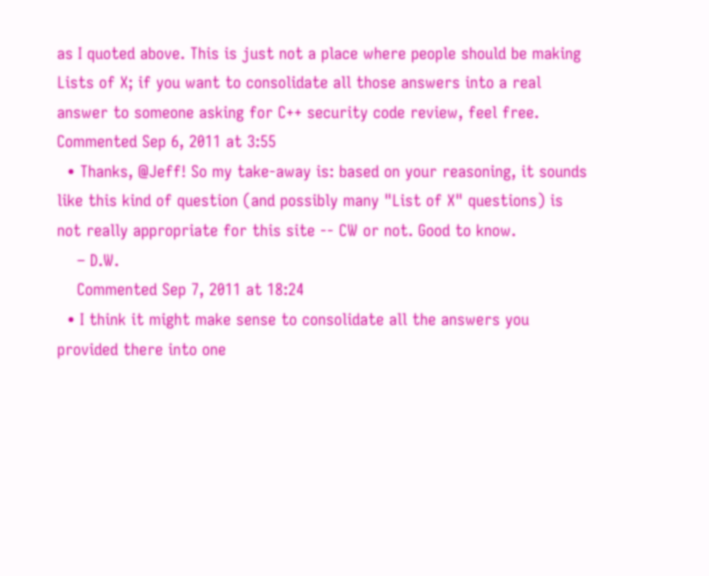as I quoted above. This is just not a place where people should be making Lists of X; if you want to consolidate all those answers into a real answer to someone asking for C++ security code review, feel free. Commented Sep 6, 2011 at 3:55
  • Thanks, @Jeff! So my take-away is: based on your reasoning, it sounds like this kind of question (and possibly many "List of X" questions) is not really appropriate for this site -- CW or not. Good to know.
    – D.W.
    Commented Sep 7, 2011 at 18:24
  • I think it might make sense to consolidate all the answers you provided there into one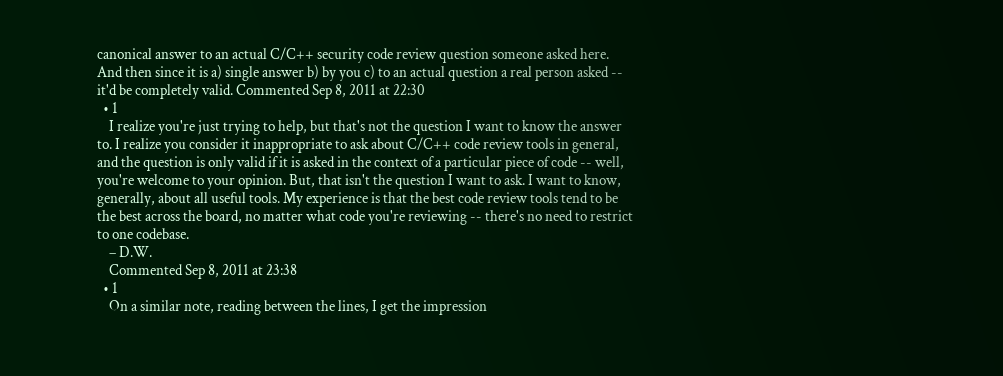canonical answer to an actual C/C++ security code review question someone asked here. And then since it is a) single answer b) by you c) to an actual question a real person asked -- it'd be completely valid. Commented Sep 8, 2011 at 22:30
  • 1
    I realize you're just trying to help, but that's not the question I want to know the answer to. I realize you consider it inappropriate to ask about C/C++ code review tools in general, and the question is only valid if it is asked in the context of a particular piece of code -- well, you're welcome to your opinion. But, that isn't the question I want to ask. I want to know, generally, about all useful tools. My experience is that the best code review tools tend to be the best across the board, no matter what code you're reviewing -- there's no need to restrict to one codebase.
    – D.W.
    Commented Sep 8, 2011 at 23:38
  • 1
    On a similar note, reading between the lines, I get the impression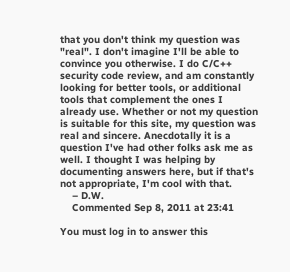that you don't think my question was "real". I don't imagine I'll be able to convince you otherwise. I do C/C++ security code review, and am constantly looking for better tools, or additional tools that complement the ones I already use. Whether or not my question is suitable for this site, my question was real and sincere. Anecdotally it is a question I've had other folks ask me as well. I thought I was helping by documenting answers here, but if that's not appropriate, I'm cool with that.
    – D.W.
    Commented Sep 8, 2011 at 23:41

You must log in to answer this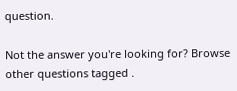question.

Not the answer you're looking for? Browse other questions tagged .